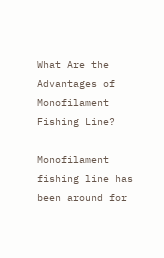What Are the Advantages of Monofilament Fishing Line?

Monofilament fishing line has been around for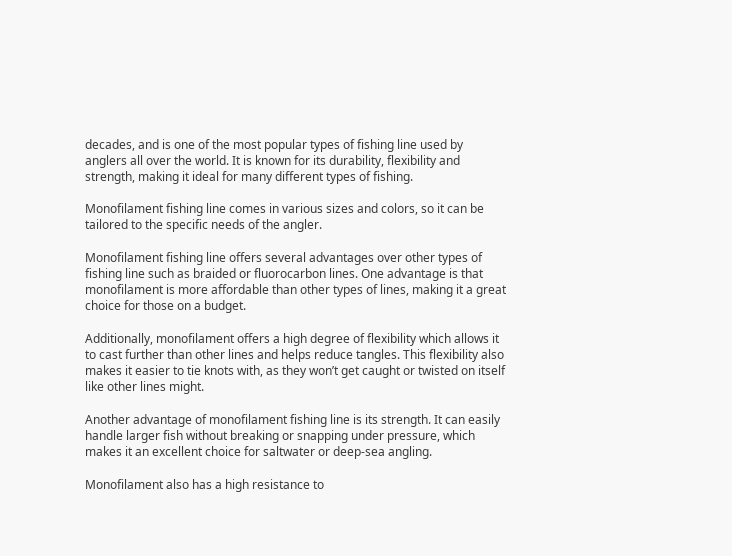decades, and is one of the most popular types of fishing line used by anglers all over the world. It is known for its durability, flexibility and strength, making it ideal for many different types of fishing.

Monofilament fishing line comes in various sizes and colors, so it can be tailored to the specific needs of the angler.

Monofilament fishing line offers several advantages over other types of fishing line such as braided or fluorocarbon lines. One advantage is that monofilament is more affordable than other types of lines, making it a great choice for those on a budget.

Additionally, monofilament offers a high degree of flexibility which allows it to cast further than other lines and helps reduce tangles. This flexibility also makes it easier to tie knots with, as they won’t get caught or twisted on itself like other lines might.

Another advantage of monofilament fishing line is its strength. It can easily handle larger fish without breaking or snapping under pressure, which makes it an excellent choice for saltwater or deep-sea angling.

Monofilament also has a high resistance to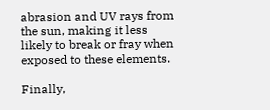abrasion and UV rays from the sun, making it less likely to break or fray when exposed to these elements.

Finally,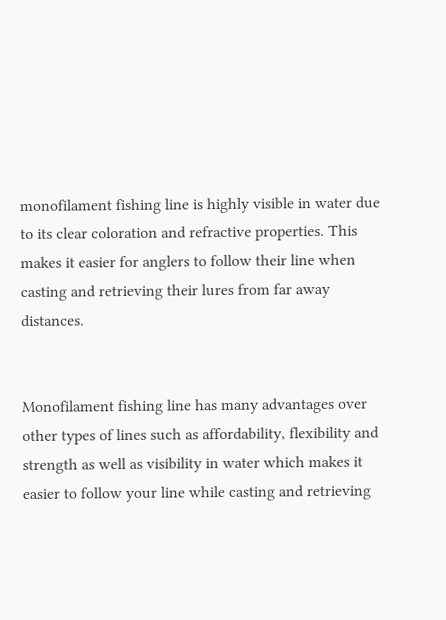monofilament fishing line is highly visible in water due to its clear coloration and refractive properties. This makes it easier for anglers to follow their line when casting and retrieving their lures from far away distances.


Monofilament fishing line has many advantages over other types of lines such as affordability, flexibility and strength as well as visibility in water which makes it easier to follow your line while casting and retrieving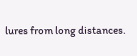lures from long distances.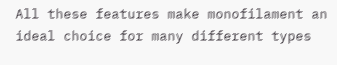All these features make monofilament an ideal choice for many different types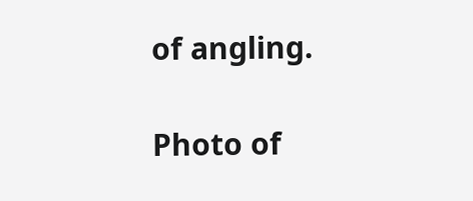of angling.

Photo of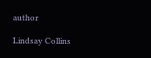author

Lindsay Collins